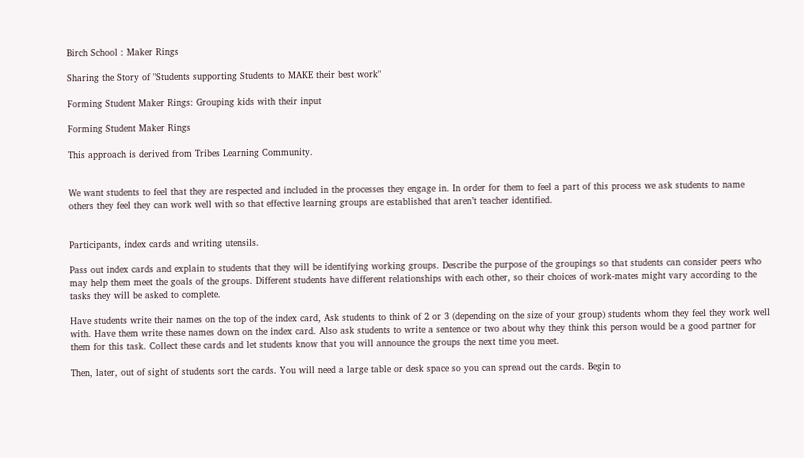Birch School : Maker Rings

Sharing the Story of "Students supporting Students to MAKE their best work"

Forming Student Maker Rings: Grouping kids with their input

Forming Student Maker Rings

This approach is derived from Tribes Learning Community.


We want students to feel that they are respected and included in the processes they engage in. In order for them to feel a part of this process we ask students to name others they feel they can work well with so that effective learning groups are established that aren’t teacher identified.


Participants, index cards and writing utensils.

Pass out index cards and explain to students that they will be identifying working groups. Describe the purpose of the groupings so that students can consider peers who may help them meet the goals of the groups. Different students have different relationships with each other, so their choices of work-mates might vary according to the tasks they will be asked to complete.

Have students write their names on the top of the index card, Ask students to think of 2 or 3 (depending on the size of your group) students whom they feel they work well with. Have them write these names down on the index card. Also ask students to write a sentence or two about why they think this person would be a good partner for them for this task. Collect these cards and let students know that you will announce the groups the next time you meet.

Then, later, out of sight of students sort the cards. You will need a large table or desk space so you can spread out the cards. Begin to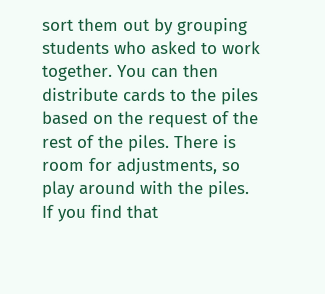sort them out by grouping students who asked to work together. You can then distribute cards to the piles based on the request of the rest of the piles. There is room for adjustments, so play around with the piles. If you find that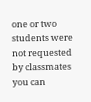one or two students were not requested by classmates you can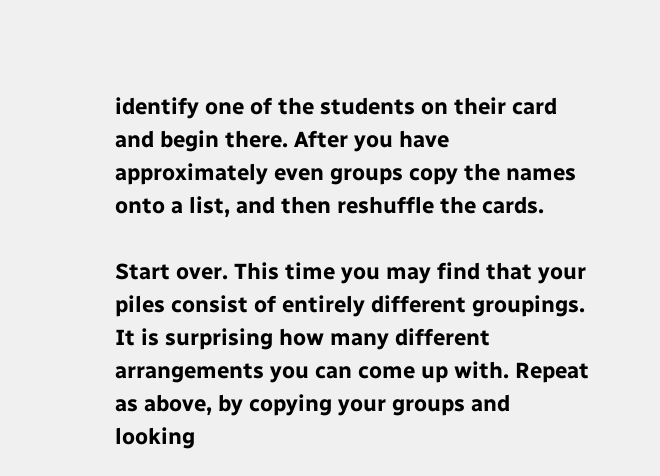identify one of the students on their card and begin there. After you have approximately even groups copy the names onto a list, and then reshuffle the cards.

Start over. This time you may find that your piles consist of entirely different groupings. It is surprising how many different arrangements you can come up with. Repeat as above, by copying your groups and looking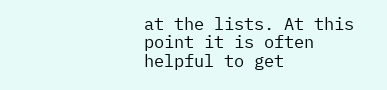at the lists. At this point it is often helpful to get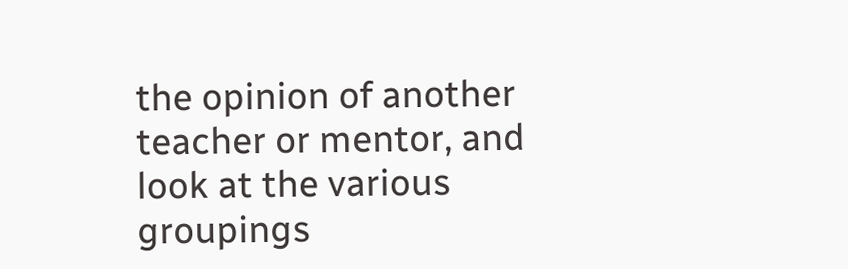the opinion of another teacher or mentor, and look at the various groupings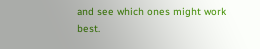and see which ones might work best.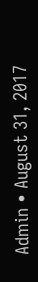Admin • August 31, 2017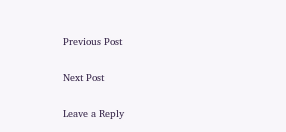Previous Post

Next Post

Leave a Reply